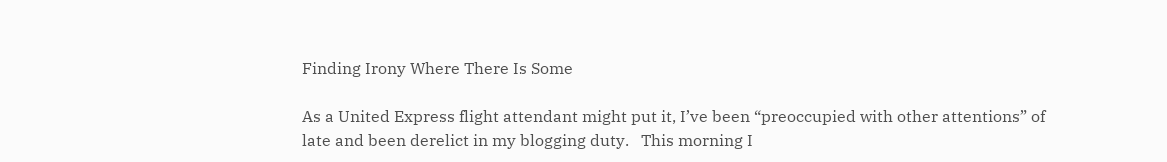Finding Irony Where There Is Some

As a United Express flight attendant might put it, I’ve been “preoccupied with other attentions” of late and been derelict in my blogging duty.   This morning I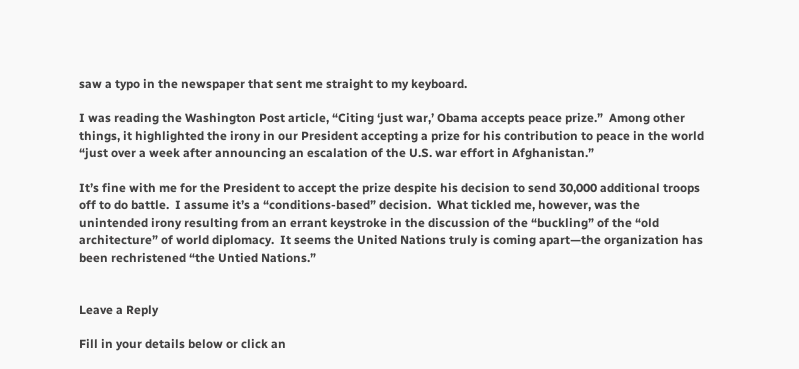saw a typo in the newspaper that sent me straight to my keyboard.

I was reading the Washington Post article, “Citing ‘just war,’ Obama accepts peace prize.”  Among other things, it highlighted the irony in our President accepting a prize for his contribution to peace in the world “just over a week after announcing an escalation of the U.S. war effort in Afghanistan.”

It’s fine with me for the President to accept the prize despite his decision to send 30,000 additional troops off to do battle.  I assume it’s a “conditions-based” decision.  What tickled me, however, was the unintended irony resulting from an errant keystroke in the discussion of the “buckling” of the “old architecture” of world diplomacy.  It seems the United Nations truly is coming apart—the organization has been rechristened “the Untied Nations.”


Leave a Reply

Fill in your details below or click an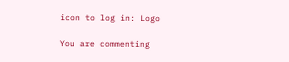icon to log in: Logo

You are commenting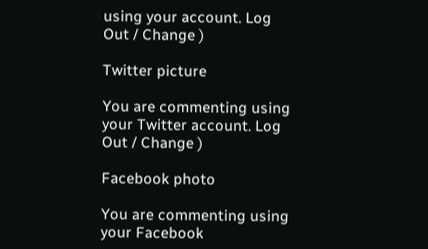using your account. Log Out / Change )

Twitter picture

You are commenting using your Twitter account. Log Out / Change )

Facebook photo

You are commenting using your Facebook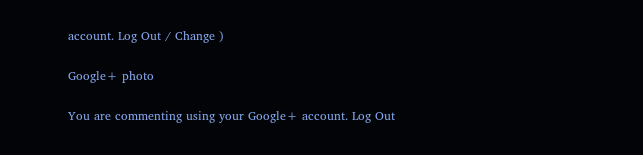account. Log Out / Change )

Google+ photo

You are commenting using your Google+ account. Log Out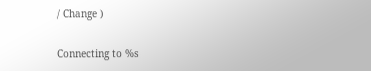/ Change )

Connecting to %s